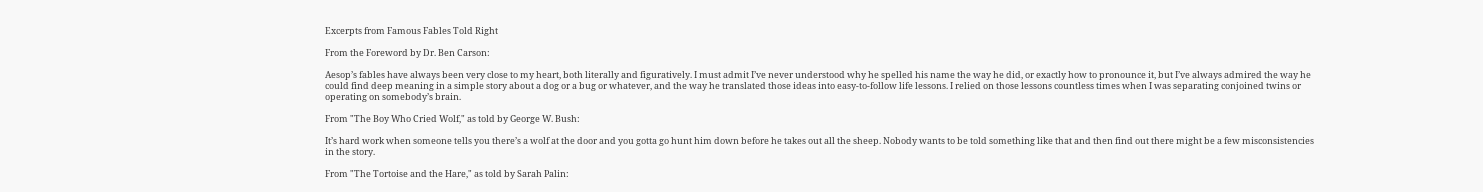Excerpts from Famous Fables Told Right

From the Foreword by Dr. Ben Carson:

Aesop’s fables have always been very close to my heart, both literally and figuratively. I must admit I’ve never understood why he spelled his name the way he did, or exactly how to pronounce it, but I’ve always admired the way he could find deep meaning in a simple story about a dog or a bug or whatever, and the way he translated those ideas into easy-to-follow life lessons. I relied on those lessons countless times when I was separating conjoined twins or operating on somebody’s brain.

From "The Boy Who Cried Wolf," as told by George W. Bush:

It’s hard work when someone tells you there’s a wolf at the door and you gotta go hunt him down before he takes out all the sheep. Nobody wants to be told something like that and then find out there might be a few misconsistencies in the story.

From "The Tortoise and the Hare," as told by Sarah Palin: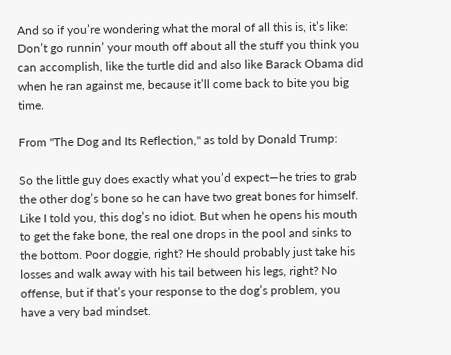And so if you’re wondering what the moral of all this is, it’s like: Don’t go runnin’ your mouth off about all the stuff you think you can accomplish, like the turtle did and also like Barack Obama did when he ran against me, because it’ll come back to bite you big time.

From "The Dog and Its Reflection," as told by Donald Trump:

So the little guy does exactly what you’d expect—he tries to grab the other dog’s bone so he can have two great bones for himself. Like I told you, this dog’s no idiot. But when he opens his mouth to get the fake bone, the real one drops in the pool and sinks to the bottom. Poor doggie, right? He should probably just take his losses and walk away with his tail between his legs, right? No offense, but if that’s your response to the dog’s problem, you have a very bad mindset.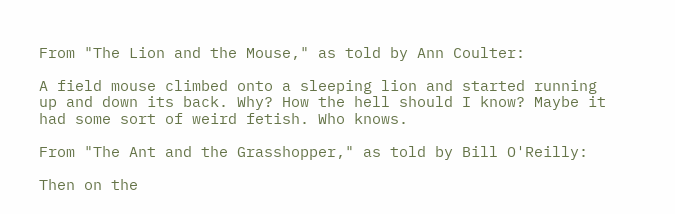From "The Lion and the Mouse," as told by Ann Coulter:

A field mouse climbed onto a sleeping lion and started running up and down its back. Why? How the hell should I know? Maybe it had some sort of weird fetish. Who knows.

From "The Ant and the Grasshopper," as told by Bill O'Reilly:

Then on the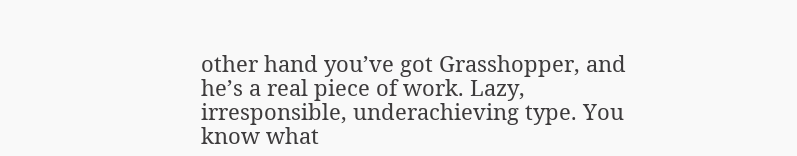other hand you’ve got Grasshopper, and he’s a real piece of work. Lazy, irresponsible, underachieving type. You know what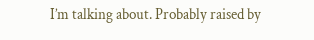I’m talking about. Probably raised by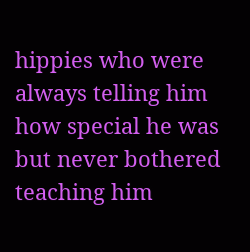hippies who were always telling him how special he was but never bothered teaching him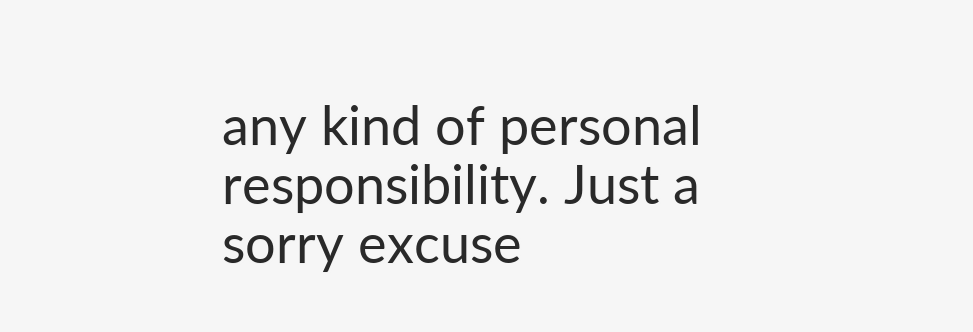any kind of personal responsibility. Just a sorry excuse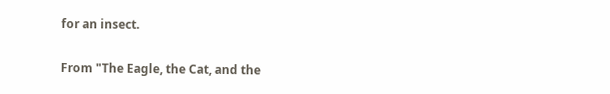for an insect.

From "The Eagle, the Cat, and the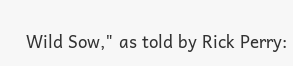Wild Sow," as told by Rick Perry: